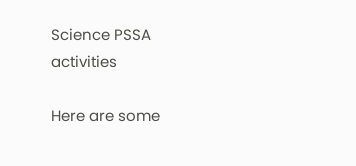Science PSSA activities

Here are some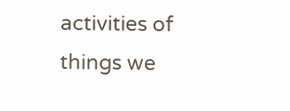activities of things we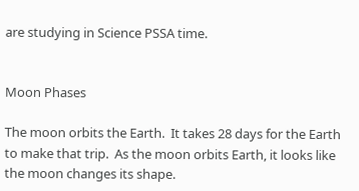are studying in Science PSSA time.


Moon Phases

The moon orbits the Earth.  It takes 28 days for the Earth to make that trip.  As the moon orbits Earth, it looks like the moon changes its shape.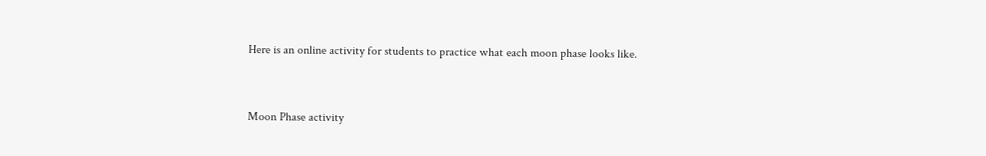Here is an online activity for students to practice what each moon phase looks like.


Moon Phase activity